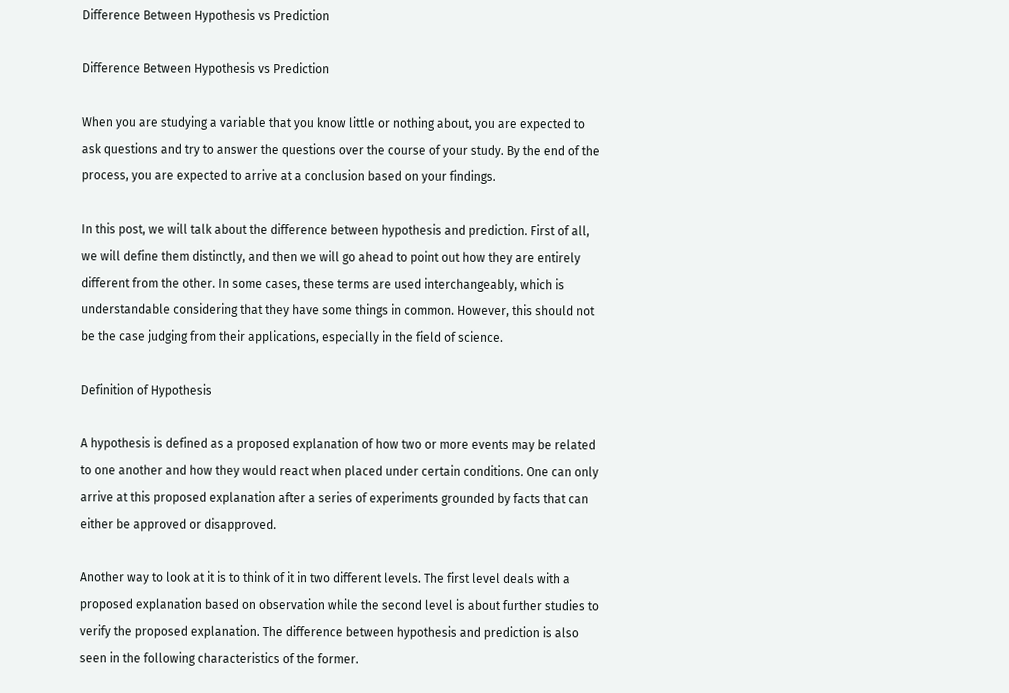Difference Between Hypothesis vs Prediction

Difference Between Hypothesis vs Prediction

When you are studying a variable that you know little or nothing about, you are expected to ask questions and try to answer the questions over the course of your study. By the end of the process, you are expected to arrive at a conclusion based on your findings.

In this post, we will talk about the difference between hypothesis and prediction. First of all, we will define them distinctly, and then we will go ahead to point out how they are entirely different from the other. In some cases, these terms are used interchangeably, which is understandable considering that they have some things in common. However, this should not be the case judging from their applications, especially in the field of science.

Definition of Hypothesis

A hypothesis is defined as a proposed explanation of how two or more events may be related to one another and how they would react when placed under certain conditions. One can only arrive at this proposed explanation after a series of experiments grounded by facts that can either be approved or disapproved.

Another way to look at it is to think of it in two different levels. The first level deals with a proposed explanation based on observation while the second level is about further studies to verify the proposed explanation. The difference between hypothesis and prediction is also seen in the following characteristics of the former.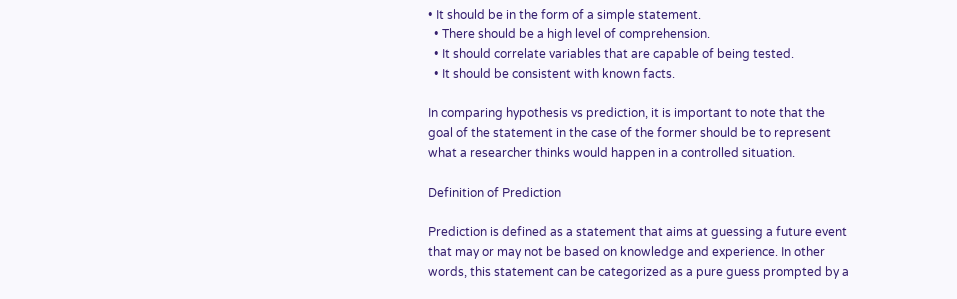• It should be in the form of a simple statement.
  • There should be a high level of comprehension.
  • It should correlate variables that are capable of being tested.
  • It should be consistent with known facts.

In comparing hypothesis vs prediction, it is important to note that the goal of the statement in the case of the former should be to represent what a researcher thinks would happen in a controlled situation.

Definition of Prediction

Prediction is defined as a statement that aims at guessing a future event that may or may not be based on knowledge and experience. In other words, this statement can be categorized as a pure guess prompted by a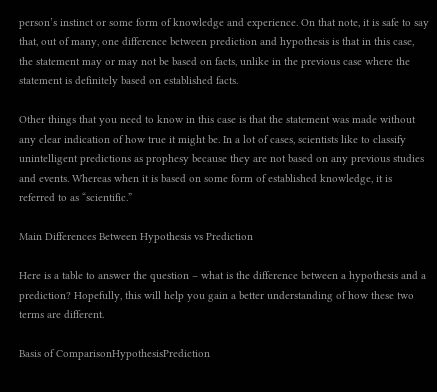person’s instinct or some form of knowledge and experience. On that note, it is safe to say that, out of many, one difference between prediction and hypothesis is that in this case, the statement may or may not be based on facts, unlike in the previous case where the statement is definitely based on established facts.

Other things that you need to know in this case is that the statement was made without any clear indication of how true it might be. In a lot of cases, scientists like to classify unintelligent predictions as prophesy because they are not based on any previous studies and events. Whereas when it is based on some form of established knowledge, it is referred to as “scientific.”

Main Differences Between Hypothesis vs Prediction

Here is a table to answer the question – what is the difference between a hypothesis and a prediction? Hopefully, this will help you gain a better understanding of how these two terms are different.

Basis of ComparisonHypothesisPrediction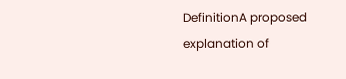DefinitionA proposed explanation of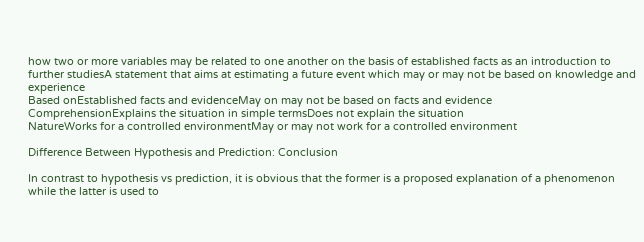how two or more variables may be related to one another on the basis of established facts as an introduction to further studiesA statement that aims at estimating a future event which may or may not be based on knowledge and experience
Based onEstablished facts and evidenceMay on may not be based on facts and evidence
ComprehensionExplains the situation in simple termsDoes not explain the situation
NatureWorks for a controlled environmentMay or may not work for a controlled environment

Difference Between Hypothesis and Prediction: Conclusion

In contrast to hypothesis vs prediction, it is obvious that the former is a proposed explanation of a phenomenon while the latter is used to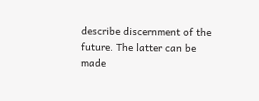describe discernment of the future. The latter can be made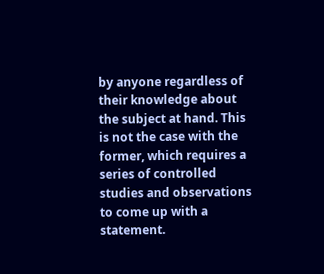by anyone regardless of their knowledge about the subject at hand. This is not the case with the former, which requires a series of controlled studies and observations to come up with a statement.